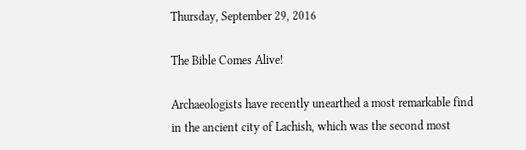Thursday, September 29, 2016

The Bible Comes Alive!

Archaeologists have recently unearthed a most remarkable find in the ancient city of Lachish, which was the second most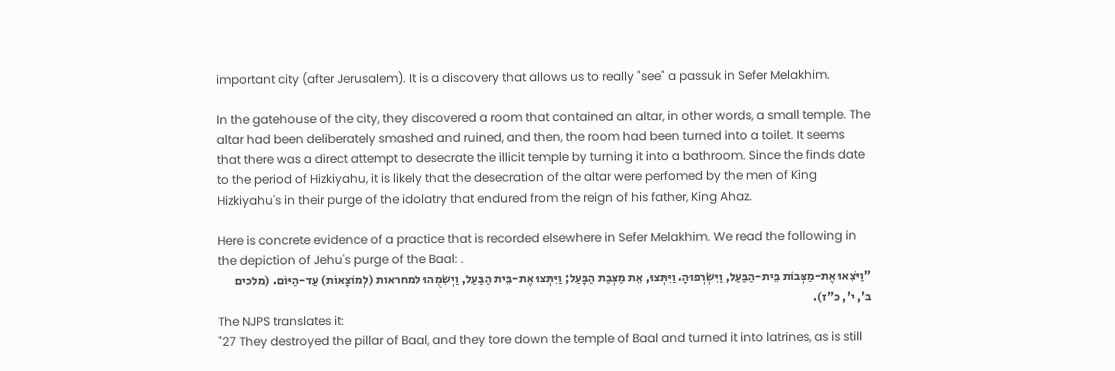important city (after Jerusalem). It is a discovery that allows us to really "see" a passuk in Sefer Melakhim.

In the gatehouse of the city, they discovered a room that contained an altar, in other words, a small temple. The altar had been deliberately smashed and ruined, and then, the room had been turned into a toilet. It seems that there was a direct attempt to desecrate the illicit temple by turning it into a bathroom. Since the finds date to the period of Hizkiyahu, it is likely that the desecration of the altar were perfomed by the men of King Hizkiyahu's in their purge of the idolatry that endured from the reign of his father, King Ahaz.

Here is concrete evidence of a practice that is recorded elsewhere in Sefer Melakhim. We read the following in the depiction of Jehu's purge of the Baal: .
"וַיֹּצִאוּ אֶת-מַצְּבוֹת בֵּית-הַבַּעַל, וַיִּשְׂרְפוּהָ. וַיִּתְּצוּ, אֵת מַצְּבַת הַבָּעַל; וַיִּתְּצוּ אֶת-בֵּית הַבַּעַל, וַיְשִׂמֻהוּ למחראות (לְמוֹצָאוֹת) עַד-הַיּוֹם. (מלכים ב', י', כ"ז).
The NJPS translates it:
"27 They destroyed the pillar of Baal, and they tore down the temple of Baal and turned it into latrines, as is still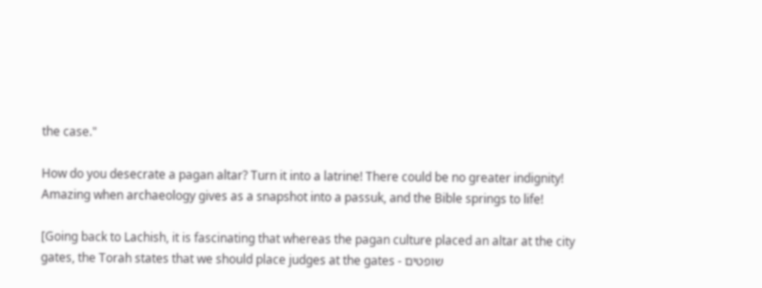the case."

How do you desecrate a pagan altar? Turn it into a latrine! There could be no greater indignity!
Amazing when archaeology gives as a snapshot into a passuk, and the Bible springs to life!

[Going back to Lachish, it is fascinating that whereas the pagan culture placed an altar at the city gates, the Torah states that we should place judges at the gates - שופטים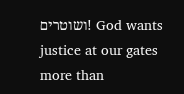ושוטרים! God wants justice at our gates more than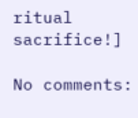ritual sacrifice!]

No comments: